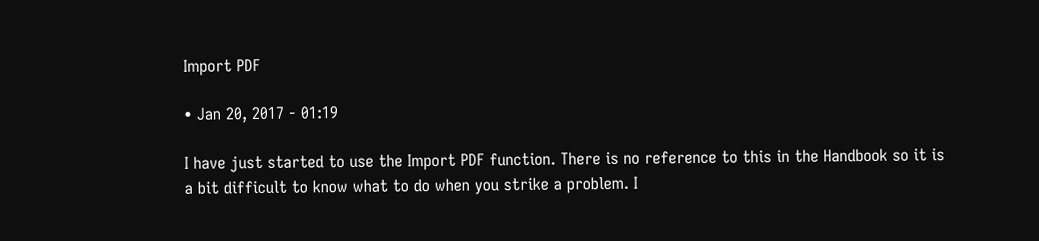Import PDF

• Jan 20, 2017 - 01:19

I have just started to use the Import PDF function. There is no reference to this in the Handbook so it is a bit difficult to know what to do when you strike a problem. I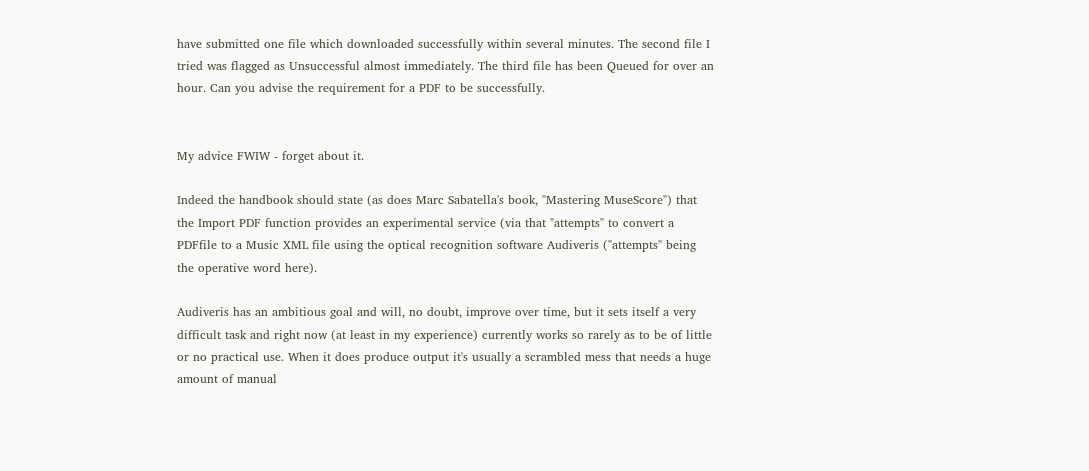have submitted one file which downloaded successfully within several minutes. The second file I tried was flagged as Unsuccessful almost immediately. The third file has been Queued for over an hour. Can you advise the requirement for a PDF to be successfully.


My advice FWIW - forget about it.

Indeed the handbook should state (as does Marc Sabatella's book, "Mastering MuseScore") that the Import PDF function provides an experimental service (via that "attempts" to convert a PDFfile to a Music XML file using the optical recognition software Audiveris ("attempts" being the operative word here).

Audiveris has an ambitious goal and will, no doubt, improve over time, but it sets itself a very difficult task and right now (at least in my experience) currently works so rarely as to be of little or no practical use. When it does produce output it's usually a scrambled mess that needs a huge amount of manual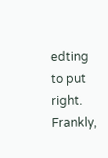edting to put right. Frankly,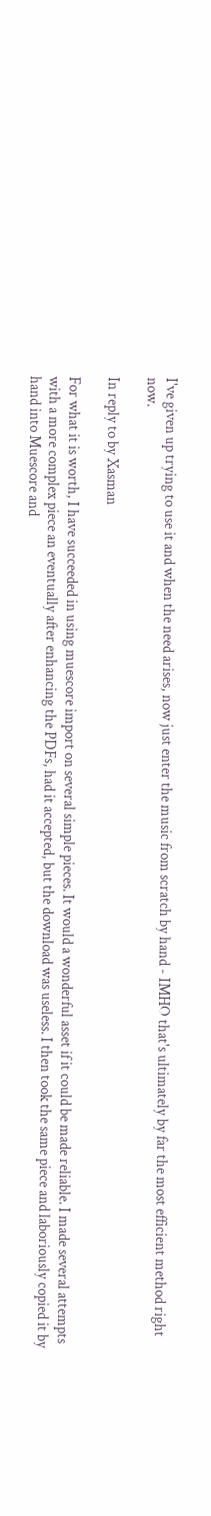I've given up trying to use it and when the need arises, now just enter the music from scratch by hand - IMHO that's ultimately by far the most efficient method right now.

In reply to by Xasman

For what it is worth, I have succeeded in using muescore import on several simple pieces. It would a wonderful asset if it could be made reliable. I made several attempts with a more complex piece an eventually after enhancing the PDFs, had it accepted, but the download was useless. I then took the same piece and laboriously copied it by hand into Muescore and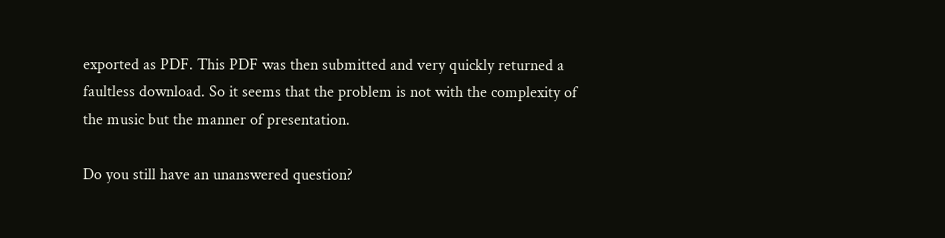exported as PDF. This PDF was then submitted and very quickly returned a faultless download. So it seems that the problem is not with the complexity of the music but the manner of presentation.

Do you still have an unanswered question?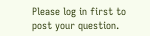Please log in first to post your question.